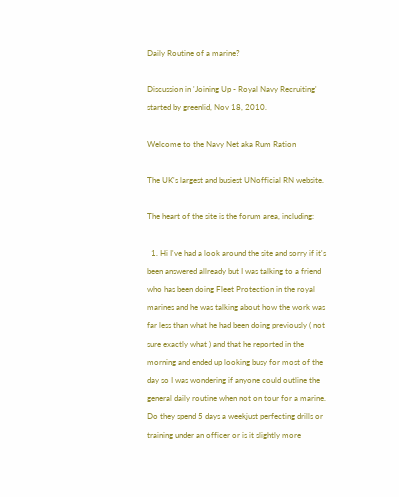Daily Routine of a marine?

Discussion in 'Joining Up - Royal Navy Recruiting' started by greenlid, Nov 18, 2010.

Welcome to the Navy Net aka Rum Ration

The UK's largest and busiest UNofficial RN website.

The heart of the site is the forum area, including:

  1. Hi I've had a look around the site and sorry if it's been answered allready but I was talking to a friend who has been doing Fleet Protection in the royal marines and he was talking about how the work was far less than what he had been doing previously ( not sure exactly what ) and that he reported in the morning and ended up looking busy for most of the day so I was wondering if anyone could outline the general daily routine when not on tour for a marine. Do they spend 5 days a weekjust perfecting drills or training under an officer or is it slightly more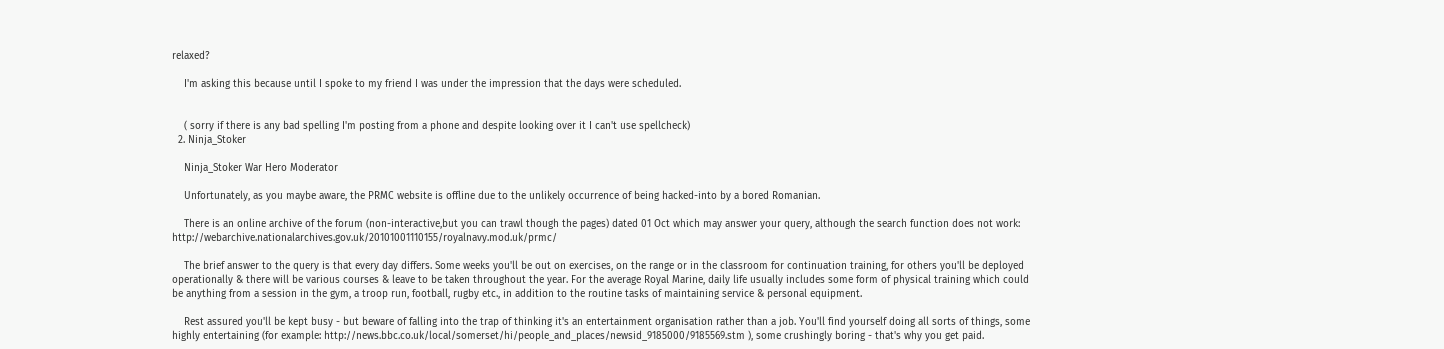relaxed?

    I'm asking this because until I spoke to my friend I was under the impression that the days were scheduled.


    ( sorry if there is any bad spelling I'm posting from a phone and despite looking over it I can't use spellcheck)
  2. Ninja_Stoker

    Ninja_Stoker War Hero Moderator

    Unfortunately, as you maybe aware, the PRMC website is offline due to the unlikely occurrence of being hacked-into by a bored Romanian.

    There is an online archive of the forum (non-interactive,but you can trawl though the pages) dated 01 Oct which may answer your query, although the search function does not work: http://webarchive.nationalarchives.gov.uk/20101001110155/royalnavy.mod.uk/prmc/

    The brief answer to the query is that every day differs. Some weeks you'll be out on exercises, on the range or in the classroom for continuation training, for others you'll be deployed operationally & there will be various courses & leave to be taken throughout the year. For the average Royal Marine, daily life usually includes some form of physical training which could be anything from a session in the gym, a troop run, football, rugby etc., in addition to the routine tasks of maintaining service & personal equipment.

    Rest assured you'll be kept busy - but beware of falling into the trap of thinking it's an entertainment organisation rather than a job. You'll find yourself doing all sorts of things, some highly entertaining (for example: http://news.bbc.co.uk/local/somerset/hi/people_and_places/newsid_9185000/9185569.stm ), some crushingly boring - that's why you get paid.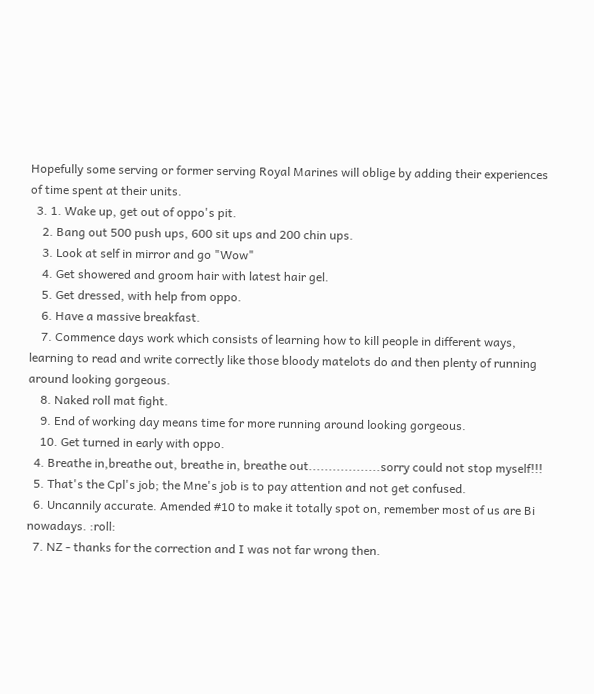Hopefully some serving or former serving Royal Marines will oblige by adding their experiences of time spent at their units.
  3. 1. Wake up, get out of oppo's pit.
    2. Bang out 500 push ups, 600 sit ups and 200 chin ups.
    3. Look at self in mirror and go "Wow"
    4. Get showered and groom hair with latest hair gel.
    5. Get dressed, with help from oppo.
    6. Have a massive breakfast.
    7. Commence days work which consists of learning how to kill people in different ways, learning to read and write correctly like those bloody matelots do and then plenty of running around looking gorgeous.
    8. Naked roll mat fight.
    9. End of working day means time for more running around looking gorgeous.
    10. Get turned in early with oppo.
  4. Breathe in,breathe out, breathe in, breathe out..................sorry could not stop myself!!!
  5. That's the Cpl's job; the Mne's job is to pay attention and not get confused.
  6. Uncannily accurate. Amended #10 to make it totally spot on, remember most of us are Bi nowadays. :roll:
  7. NZ - thanks for the correction and I was not far wrong then.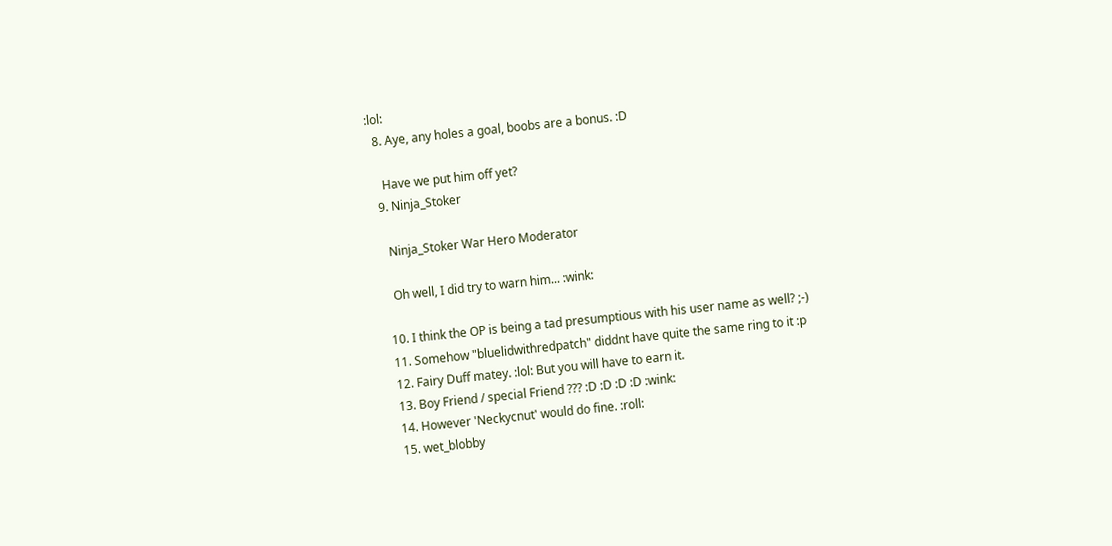:lol:
  8. Aye, any holes a goal, boobs are a bonus. :D

    Have we put him off yet?
  9. Ninja_Stoker

    Ninja_Stoker War Hero Moderator

    Oh well, I did try to warn him... :wink:

  10. I think the OP is being a tad presumptious with his user name as well? ;-)
  11. Somehow "bluelidwithredpatch" diddnt have quite the same ring to it :p
  12. Fairy Duff matey. :lol: But you will have to earn it.
  13. Boy Friend / special Friend ??? :D :D :D :D :wink:
  14. However 'Neckycnut' would do fine. :roll:
  15. wet_blobby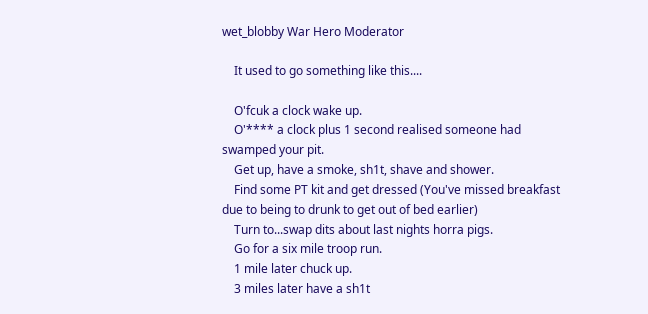wet_blobby War Hero Moderator

    It used to go something like this....

    O'fcuk a clock wake up.
    O'**** a clock plus 1 second realised someone had swamped your pit.
    Get up, have a smoke, sh1t, shave and shower.
    Find some PT kit and get dressed (You've missed breakfast due to being to drunk to get out of bed earlier)
    Turn to...swap dits about last nights horra pigs.
    Go for a six mile troop run.
    1 mile later chuck up.
    3 miles later have a sh1t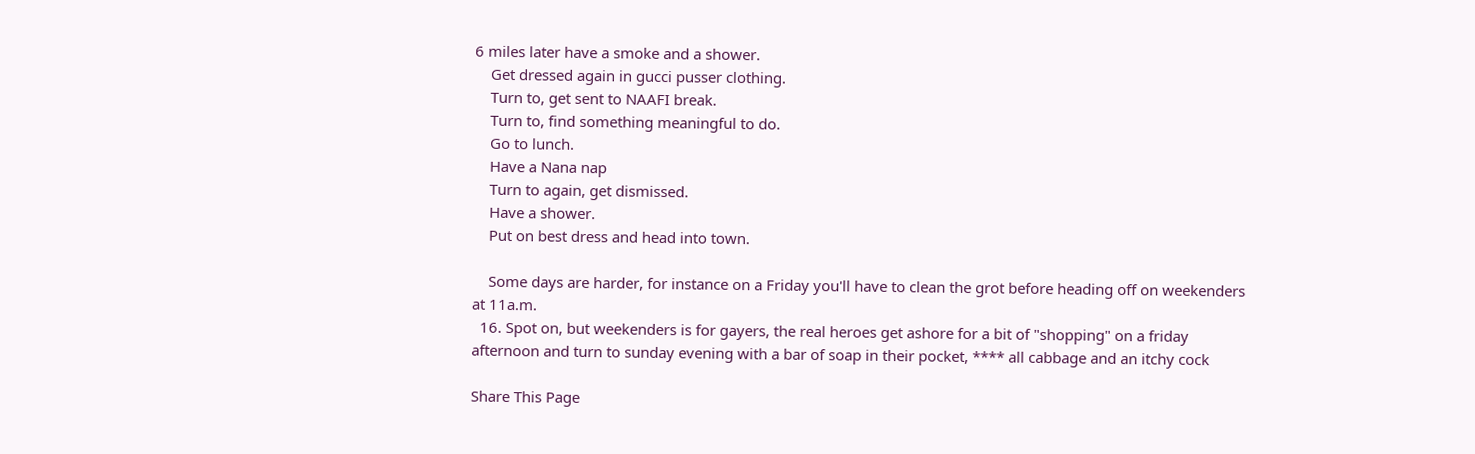6 miles later have a smoke and a shower.
    Get dressed again in gucci pusser clothing.
    Turn to, get sent to NAAFI break.
    Turn to, find something meaningful to do.
    Go to lunch.
    Have a Nana nap
    Turn to again, get dismissed.
    Have a shower.
    Put on best dress and head into town.

    Some days are harder, for instance on a Friday you'll have to clean the grot before heading off on weekenders at 11a.m.
  16. Spot on, but weekenders is for gayers, the real heroes get ashore for a bit of "shopping" on a friday afternoon and turn to sunday evening with a bar of soap in their pocket, **** all cabbage and an itchy cock

Share This Page